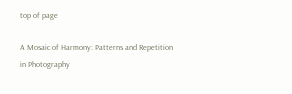top of page

A Mosaic of Harmony: Patterns and Repetition in Photography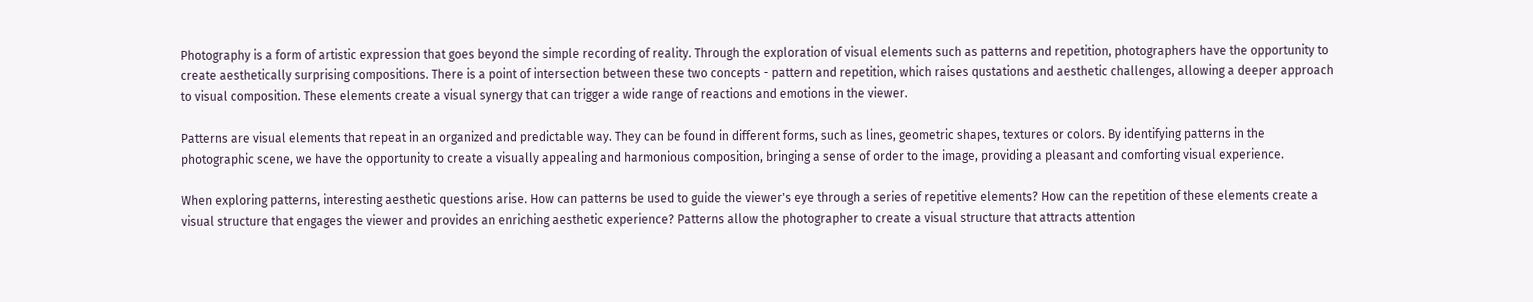Photography is a form of artistic expression that goes beyond the simple recording of reality. Through the exploration of visual elements such as patterns and repetition, photographers have the opportunity to create aesthetically surprising compositions. There is a point of intersection between these two concepts - pattern and repetition, which raises qustations and aesthetic challenges, allowing a deeper approach to visual composition. These elements create a visual synergy that can trigger a wide range of reactions and emotions in the viewer.

Patterns are visual elements that repeat in an organized and predictable way. They can be found in different forms, such as lines, geometric shapes, textures or colors. By identifying patterns in the photographic scene, we have the opportunity to create a visually appealing and harmonious composition, bringing a sense of order to the image, providing a pleasant and comforting visual experience.

When exploring patterns, interesting aesthetic questions arise. How can patterns be used to guide the viewer's eye through a series of repetitive elements? How can the repetition of these elements create a visual structure that engages the viewer and provides an enriching aesthetic experience? Patterns allow the photographer to create a visual structure that attracts attention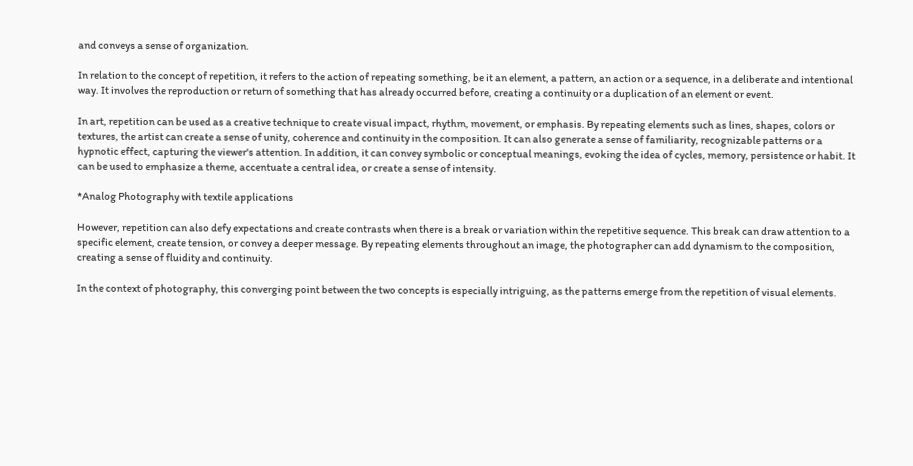and conveys a sense of organization.

In relation to the concept of repetition, it refers to the action of repeating something, be it an element, a pattern, an action or a sequence, in a deliberate and intentional way. It involves the reproduction or return of something that has already occurred before, creating a continuity or a duplication of an element or event.

In art, repetition can be used as a creative technique to create visual impact, rhythm, movement, or emphasis. By repeating elements such as lines, shapes, colors or textures, the artist can create a sense of unity, coherence and continuity in the composition. It can also generate a sense of familiarity, recognizable patterns or a hypnotic effect, capturing the viewer's attention. In addition, it can convey symbolic or conceptual meanings, evoking the idea of cycles, memory, persistence or habit. It can be used to emphasize a theme, accentuate a central idea, or create a sense of intensity.

*Analog Photography with textile applications

However, repetition can also defy expectations and create contrasts when there is a break or variation within the repetitive sequence. This break can draw attention to a specific element, create tension, or convey a deeper message. By repeating elements throughout an image, the photographer can add dynamism to the composition, creating a sense of fluidity and continuity.

In the context of photography, this converging point between the two concepts is especially intriguing, as the patterns emerge from the repetition of visual elements.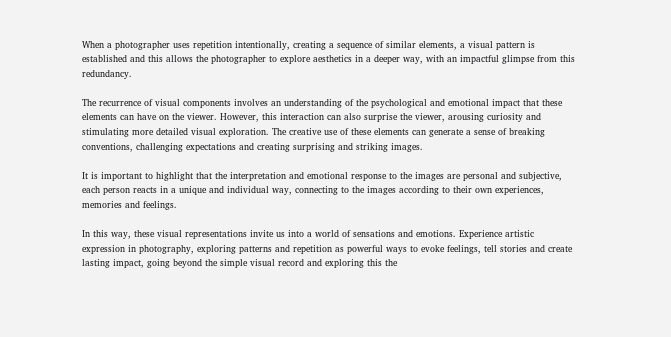When a photographer uses repetition intentionally, creating a sequence of similar elements, a visual pattern is established and this allows the photographer to explore aesthetics in a deeper way, with an impactful glimpse from this redundancy.

The recurrence of visual components involves an understanding of the psychological and emotional impact that these elements can have on the viewer. However, this interaction can also surprise the viewer, arousing curiosity and stimulating more detailed visual exploration. The creative use of these elements can generate a sense of breaking conventions, challenging expectations and creating surprising and striking images.

It is important to highlight that the interpretation and emotional response to the images are personal and subjective, each person reacts in a unique and individual way, connecting to the images according to their own experiences, memories and feelings.

In this way, these visual representations invite us into a world of sensations and emotions. Experience artistic expression in photography, exploring patterns and repetition as powerful ways to evoke feelings, tell stories and create lasting impact, going beyond the simple visual record and exploring this the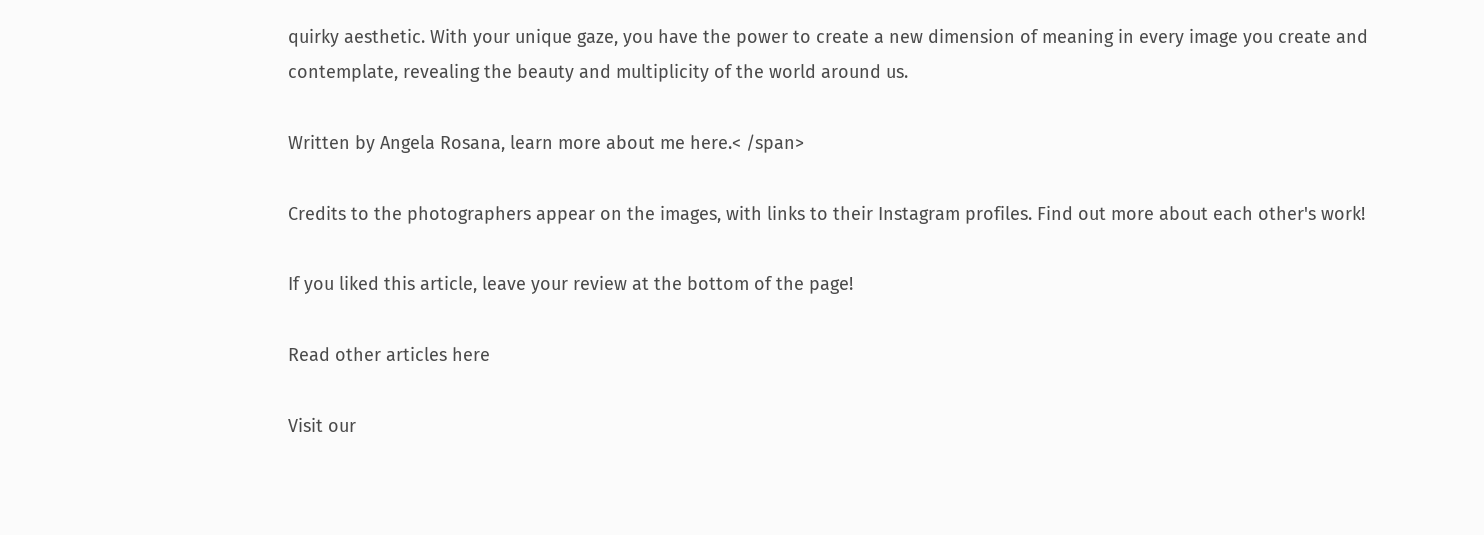quirky aesthetic. With your unique gaze, you have the power to create a new dimension of meaning in every image you create and contemplate, revealing the beauty and multiplicity of the world around us.

Written by Angela Rosana, learn more about me here.< /span>

Credits to the photographers appear on the images, with links to their Instagram profiles. Find out more about each other's work!

If you liked this article, leave your review at the bottom of the page!

Read other articles here

Visit our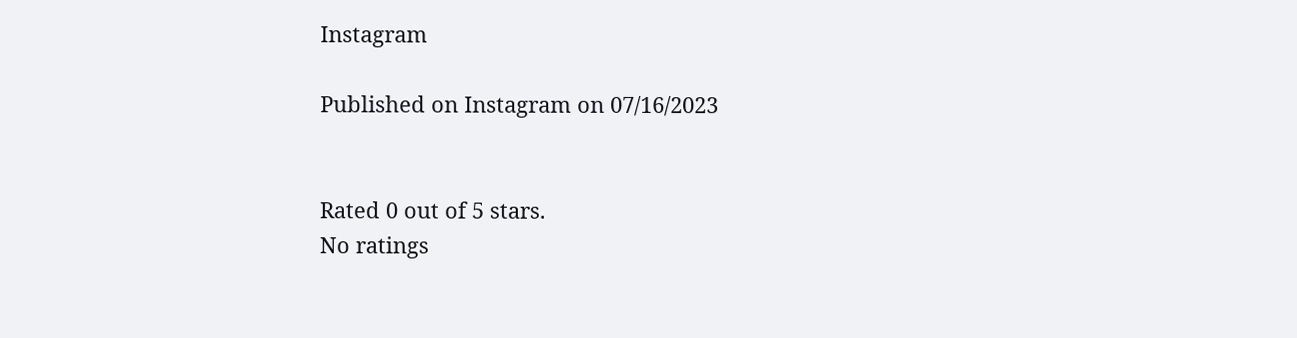Instagram

Published on Instagram on 07/16/2023


Rated 0 out of 5 stars.
No ratings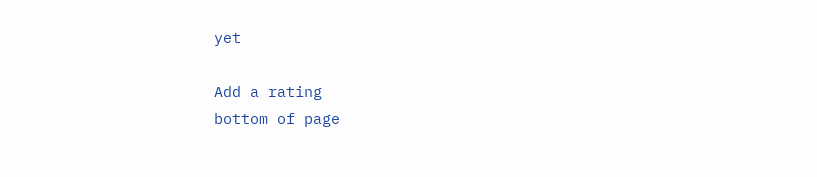yet

Add a rating
bottom of page